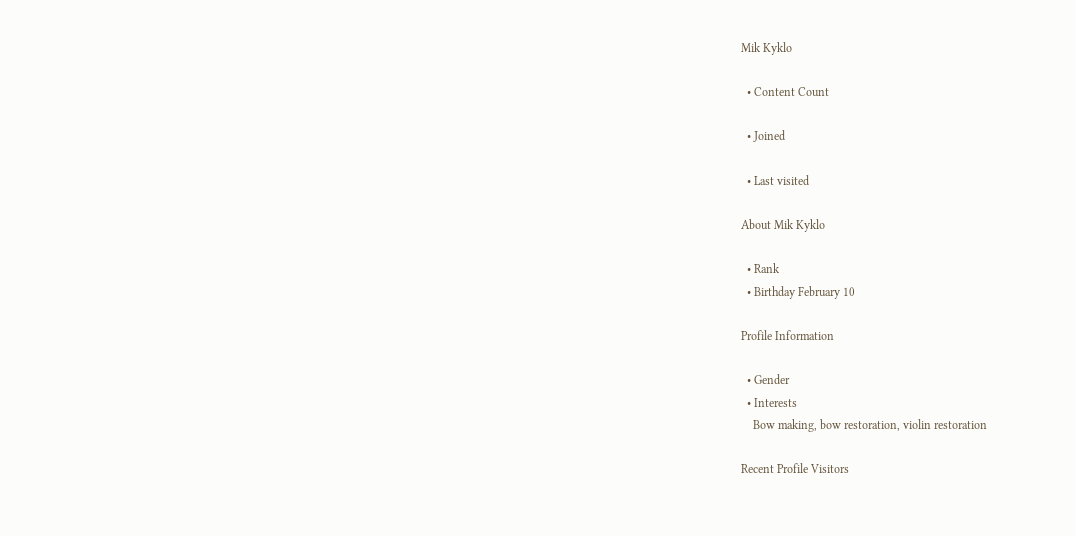Mik Kyklo

  • Content Count

  • Joined

  • Last visited

About Mik Kyklo

  • Rank
  • Birthday February 10

Profile Information

  • Gender
  • Interests
    Bow making, bow restoration, violin restoration

Recent Profile Visitors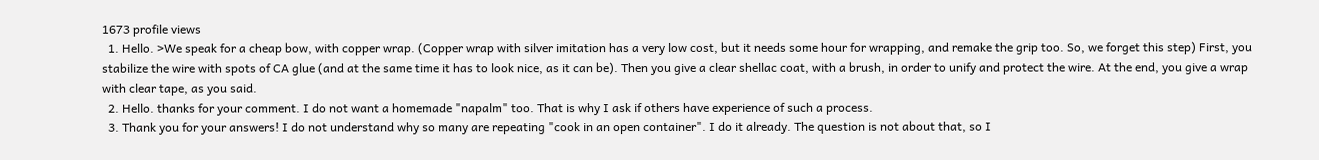1673 profile views
  1. Hello. >We speak for a cheap bow, with copper wrap. (Copper wrap with silver imitation has a very low cost, but it needs some hour for wrapping, and remake the grip too. So, we forget this step) First, you stabilize the wire with spots of CA glue (and at the same time it has to look nice, as it can be). Then you give a clear shellac coat, with a brush, in order to unify and protect the wire. At the end, you give a wrap with clear tape, as you said.
  2. Hello. thanks for your comment. I do not want a homemade "napalm" too. That is why I ask if others have experience of such a process.
  3. Thank you for your answers! I do not understand why so many are repeating "cook in an open container". I do it already. The question is not about that, so I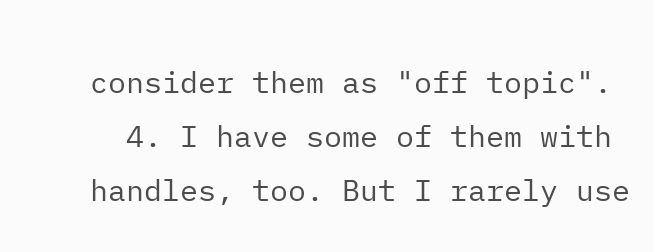consider them as "off topic".
  4. I have some of them with handles, too. But I rarely use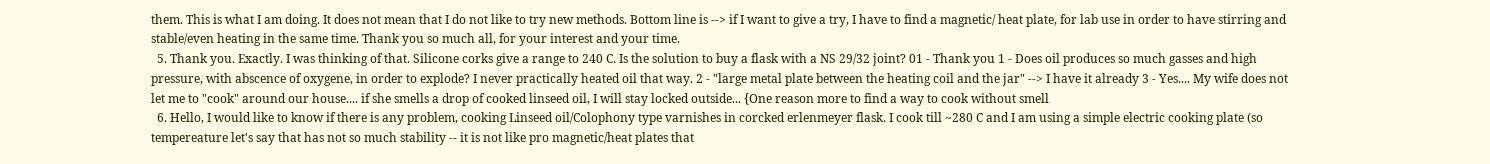them. This is what I am doing. It does not mean that I do not like to try new methods. Bottom line is --> if I want to give a try, I have to find a magnetic/ heat plate, for lab use in order to have stirring and stable/even heating in the same time. Thank you so much all, for your interest and your time.
  5. Thank you. Exactly. I was thinking of that. Silicone corks give a range to 240 C. Is the solution to buy a flask with a NS 29/32 joint? 01 - Thank you 1 - Does oil produces so much gasses and high pressure, with abscence of oxygene, in order to explode? I never practically heated oil that way. 2 - "large metal plate between the heating coil and the jar" --> I have it already 3 - Yes.... My wife does not let me to "cook" around our house.... if she smells a drop of cooked linseed oil, I will stay locked outside... {One reason more to find a way to cook without smell
  6. Hello, I would like to know if there is any problem, cooking Linseed oil/Colophony type varnishes in corcked erlenmeyer flask. I cook till ~280 C and I am using a simple electric cooking plate (so tempereature let's say that has not so much stability -- it is not like pro magnetic/heat plates that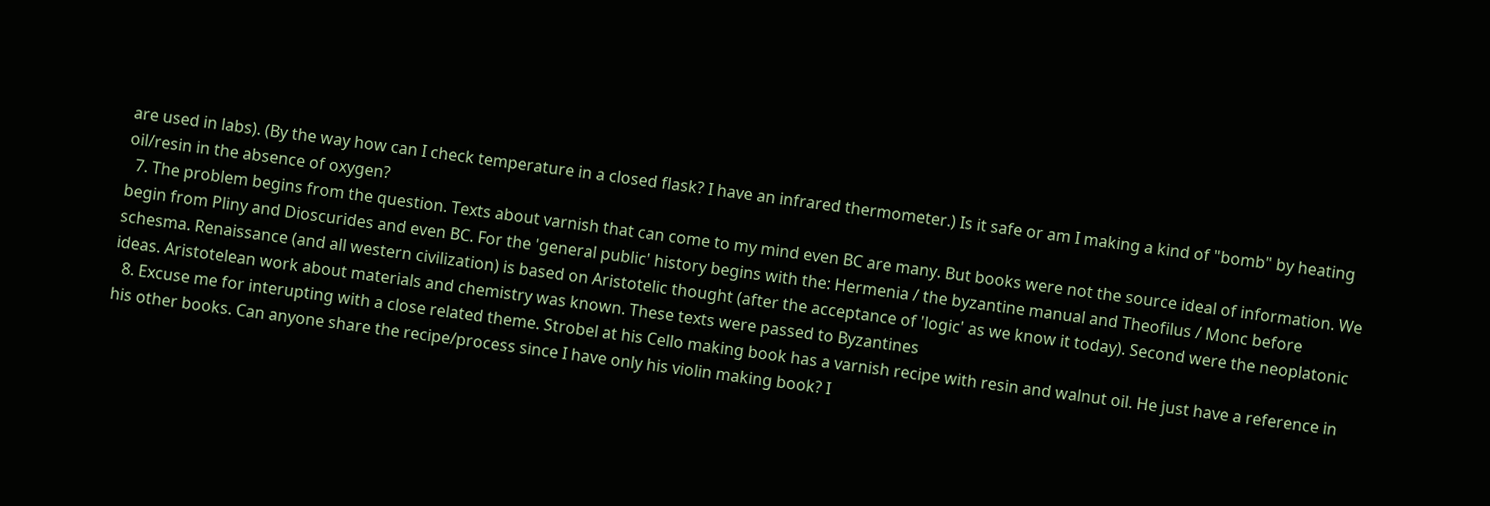are used in labs). (By the way how can I check temperature in a closed flask? I have an infrared thermometer.) Is it safe or am I making a kind of "bomb" by heating oil/resin in the absence of oxygen?
  7. The problem begins from the question. Texts about varnish that can come to my mind even BC are many. But books were not the source ideal of information. We begin from Pliny and Dioscurides and even BC. For the 'general public' history begins with the: Hermenia / the byzantine manual and Theofilus / Monc before schesma. Renaissance (and all western civilization) is based on Aristotelic thought (after the acceptance of 'logic' as we know it today). Second were the neoplatonic ideas. Aristotelean work about materials and chemistry was known. These texts were passed to Byzantines
  8. Excuse me for interupting with a close related theme. Strobel at his Cello making book has a varnish recipe with resin and walnut oil. He just have a reference in his other books. Can anyone share the recipe/process since I have only his violin making book? I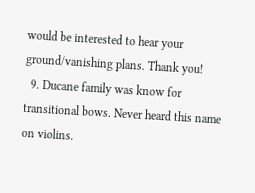would be interested to hear your ground/vanishing plans. Thank you!
  9. Ducane family was know for transitional bows. Never heard this name on violins.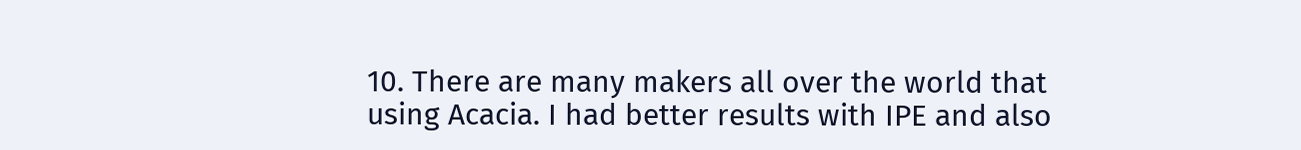10. There are many makers all over the world that using Acacia. I had better results with IPE and also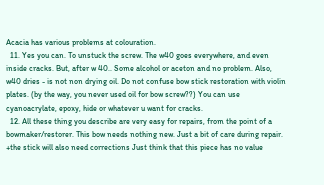Acacia has various problems at colouration.
  11. Yes you can. To unstuck the screw. The w40 goes everywhere, and even inside cracks. But, after w 40.. Some alcohol or aceton and no problem. Also, w40 dries - is not non drying oil. Do not confuse bow stick restoration with violin plates. (by the way, you never used oil for bow screw??) You can use cyanoacrylate, epoxy, hide or whatever u want for cracks.
  12. All these thing you describe are very easy for repairs, from the point of a bowmaker/restorer. This bow needs nothing new. Just a bit of care during repair. +the stick will also need corrections Just think that this piece has no value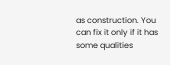as construction. You can fix it only if it has some qualities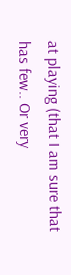at playing (that I am sure that has few.. Or very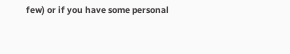few) or if you have some personal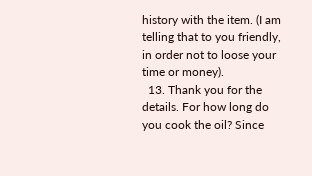history with the item. (I am telling that to you friendly, in order not to loose your time or money).
  13. Thank you for the details. For how long do you cook the oil? Since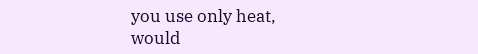you use only heat, would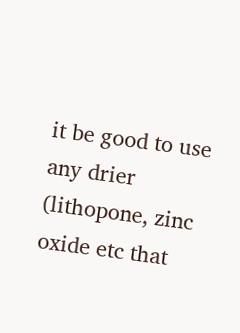it be good to use any drier (lithopone, zinc oxide etc that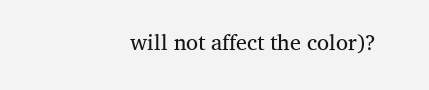will not affect the color)?